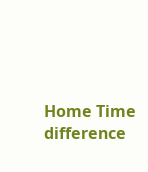Home Time difference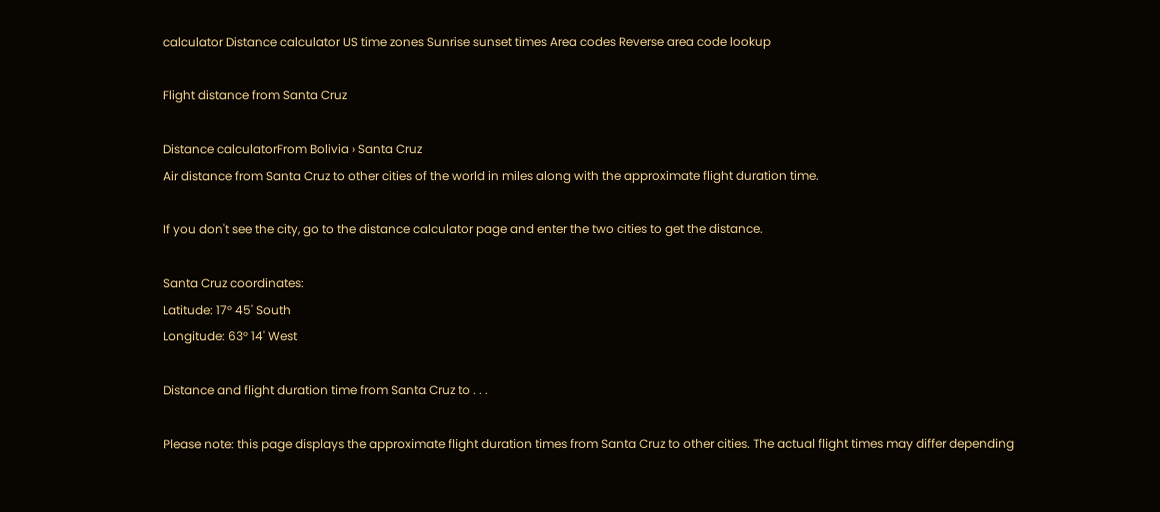calculator Distance calculator US time zones Sunrise sunset times Area codes Reverse area code lookup

Flight distance from Santa Cruz

Distance calculatorFrom Bolivia › Santa Cruz
Air distance from Santa Cruz to other cities of the world in miles along with the approximate flight duration time.

If you don't see the city, go to the distance calculator page and enter the two cities to get the distance.

Santa Cruz coordinates:
Latitude: 17° 45' South
Longitude: 63° 14' West

Distance and flight duration time from Santa Cruz to . . .

Please note: this page displays the approximate flight duration times from Santa Cruz to other cities. The actual flight times may differ depending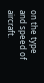on the type and speed of aircraft.